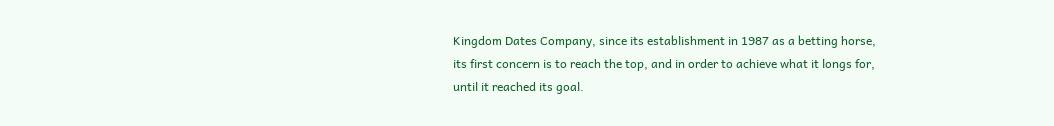Kingdom Dates Company, since its establishment in 1987 as a betting horse, its first concern is to reach the top, and in order to achieve what it longs for, until it reached its goal.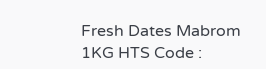Fresh Dates Mabrom 1KG HTS Code :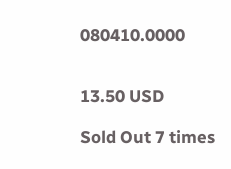080410.0000


13.50 USD

Sold Out 7 times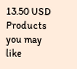13.50 USD
Products you may like